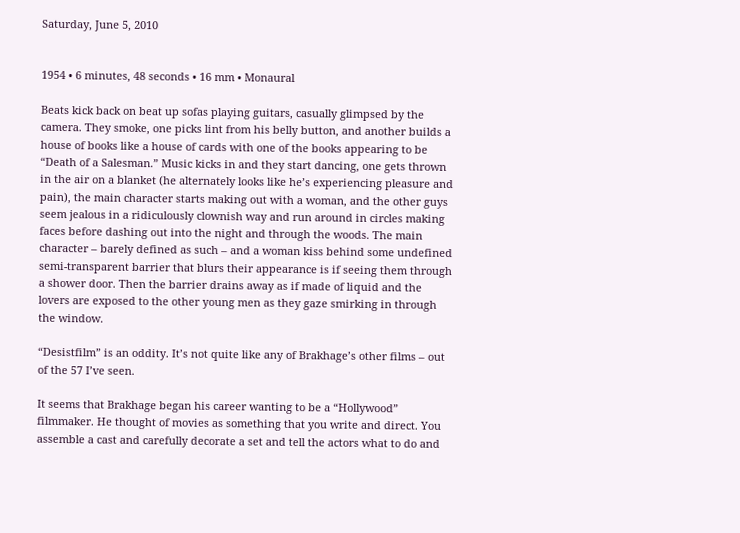Saturday, June 5, 2010


1954 • 6 minutes, 48 seconds • 16 mm • Monaural

Beats kick back on beat up sofas playing guitars, casually glimpsed by the camera. They smoke, one picks lint from his belly button, and another builds a house of books like a house of cards with one of the books appearing to be “Death of a Salesman.” Music kicks in and they start dancing, one gets thrown in the air on a blanket (he alternately looks like he’s experiencing pleasure and pain), the main character starts making out with a woman, and the other guys seem jealous in a ridiculously clownish way and run around in circles making faces before dashing out into the night and through the woods. The main character – barely defined as such – and a woman kiss behind some undefined semi-transparent barrier that blurs their appearance is if seeing them through a shower door. Then the barrier drains away as if made of liquid and the lovers are exposed to the other young men as they gaze smirking in through the window.

“Desistfilm” is an oddity. It’s not quite like any of Brakhage’s other films – out of the 57 I’ve seen.

It seems that Brakhage began his career wanting to be a “Hollywood” filmmaker. He thought of movies as something that you write and direct. You assemble a cast and carefully decorate a set and tell the actors what to do and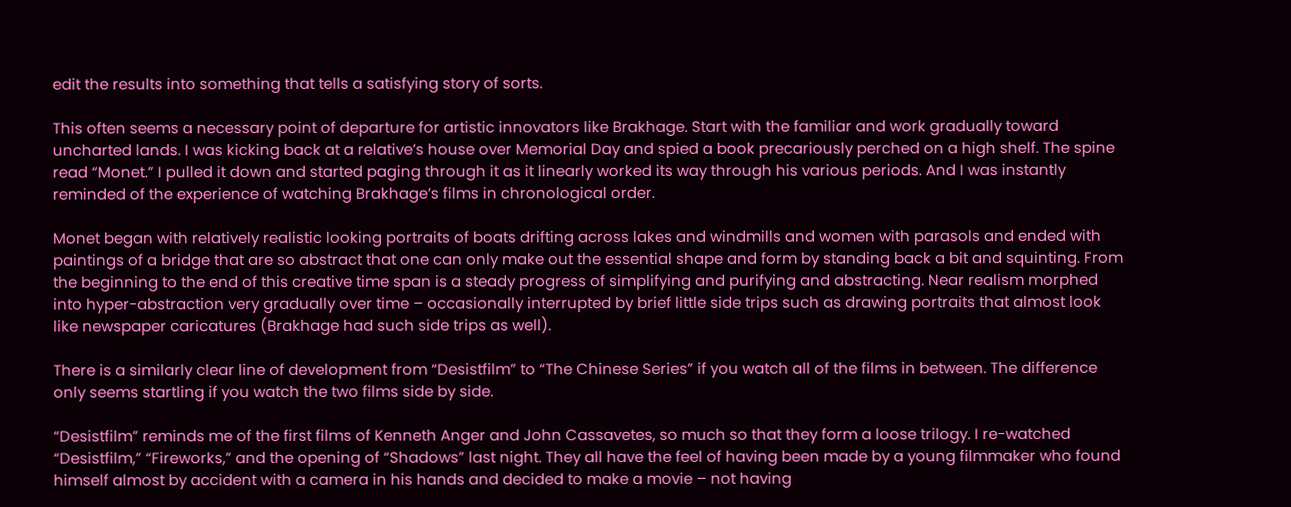edit the results into something that tells a satisfying story of sorts.

This often seems a necessary point of departure for artistic innovators like Brakhage. Start with the familiar and work gradually toward uncharted lands. I was kicking back at a relative’s house over Memorial Day and spied a book precariously perched on a high shelf. The spine read “Monet.” I pulled it down and started paging through it as it linearly worked its way through his various periods. And I was instantly reminded of the experience of watching Brakhage’s films in chronological order.

Monet began with relatively realistic looking portraits of boats drifting across lakes and windmills and women with parasols and ended with paintings of a bridge that are so abstract that one can only make out the essential shape and form by standing back a bit and squinting. From the beginning to the end of this creative time span is a steady progress of simplifying and purifying and abstracting. Near realism morphed into hyper-abstraction very gradually over time – occasionally interrupted by brief little side trips such as drawing portraits that almost look like newspaper caricatures (Brakhage had such side trips as well).

There is a similarly clear line of development from “Desistfilm” to “The Chinese Series” if you watch all of the films in between. The difference only seems startling if you watch the two films side by side.

“Desistfilm” reminds me of the first films of Kenneth Anger and John Cassavetes, so much so that they form a loose trilogy. I re-watched “Desistfilm,” “Fireworks,” and the opening of “Shadows” last night. They all have the feel of having been made by a young filmmaker who found himself almost by accident with a camera in his hands and decided to make a movie – not having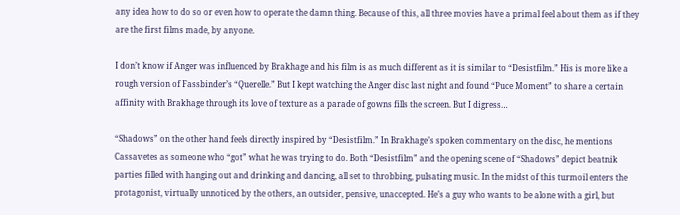any idea how to do so or even how to operate the damn thing. Because of this, all three movies have a primal feel about them as if they are the first films made, by anyone.

I don’t know if Anger was influenced by Brakhage and his film is as much different as it is similar to “Desistfilm.” His is more like a rough version of Fassbinder’s “Querelle.” But I kept watching the Anger disc last night and found “Puce Moment” to share a certain affinity with Brakhage through its love of texture as a parade of gowns fills the screen. But I digress…

“Shadows” on the other hand feels directly inspired by “Desistfilm.” In Brakhage’s spoken commentary on the disc, he mentions Cassavetes as someone who “got” what he was trying to do. Both “Desistfilm” and the opening scene of “Shadows” depict beatnik parties filled with hanging out and drinking and dancing, all set to throbbing, pulsating music. In the midst of this turmoil enters the protagonist, virtually unnoticed by the others, an outsider, pensive, unaccepted. He’s a guy who wants to be alone with a girl, but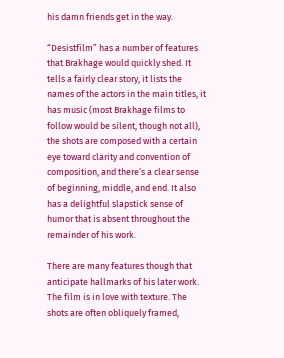his damn friends get in the way.

“Desistfilm” has a number of features that Brakhage would quickly shed. It tells a fairly clear story, it lists the names of the actors in the main titles, it has music (most Brakhage films to follow would be silent, though not all), the shots are composed with a certain eye toward clarity and convention of composition, and there’s a clear sense of beginning, middle, and end. It also has a delightful slapstick sense of humor that is absent throughout the remainder of his work.

There are many features though that anticipate hallmarks of his later work. The film is in love with texture. The shots are often obliquely framed,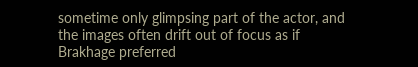sometime only glimpsing part of the actor, and the images often drift out of focus as if Brakhage preferred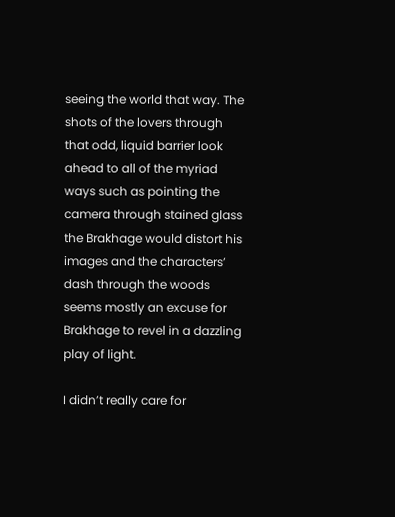seeing the world that way. The shots of the lovers through that odd, liquid barrier look ahead to all of the myriad ways such as pointing the camera through stained glass the Brakhage would distort his images and the characters’ dash through the woods seems mostly an excuse for Brakhage to revel in a dazzling play of light.

I didn’t really care for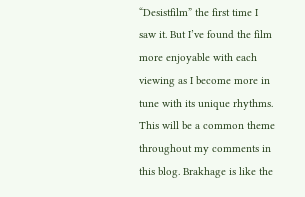“Desistfilm” the first time I saw it. But I’ve found the film more enjoyable with each viewing as I become more in tune with its unique rhythms. This will be a common theme throughout my comments in this blog. Brakhage is like the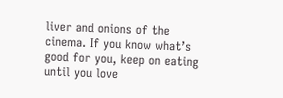liver and onions of the cinema. If you know what’s good for you, keep on eating until you love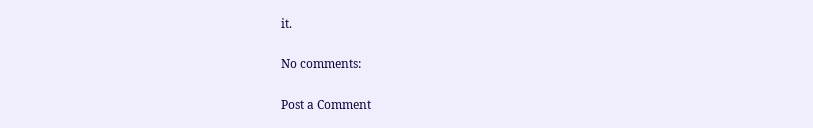it.

No comments:

Post a Comment